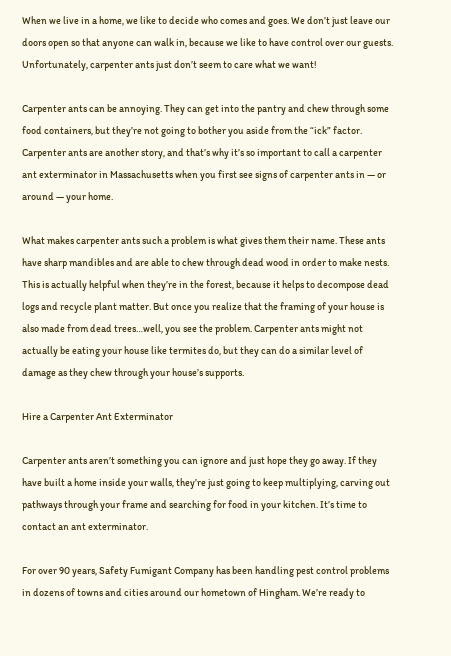When we live in a home, we like to decide who comes and goes. We don’t just leave our doors open so that anyone can walk in, because we like to have control over our guests. Unfortunately, carpenter ants just don’t seem to care what we want!

Carpenter ants can be annoying. They can get into the pantry and chew through some food containers, but they’re not going to bother you aside from the “ick” factor. Carpenter ants are another story, and that’s why it’s so important to call a carpenter ant exterminator in Massachusetts when you first see signs of carpenter ants in — or around — your home.

What makes carpenter ants such a problem is what gives them their name. These ants have sharp mandibles and are able to chew through dead wood in order to make nests. This is actually helpful when they’re in the forest, because it helps to decompose dead logs and recycle plant matter. But once you realize that the framing of your house is also made from dead trees…well, you see the problem. Carpenter ants might not actually be eating your house like termites do, but they can do a similar level of damage as they chew through your house’s supports.

Hire a Carpenter Ant Exterminator

Carpenter ants aren’t something you can ignore and just hope they go away. If they have built a home inside your walls, they’re just going to keep multiplying, carving out pathways through your frame and searching for food in your kitchen. It’s time to contact an ant exterminator.

For over 90 years, Safety Fumigant Company has been handling pest control problems in dozens of towns and cities around our hometown of Hingham. We’re ready to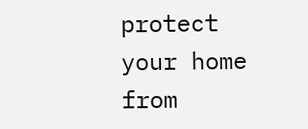protect your home from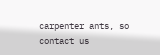carpenter ants, so contact us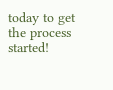today to get the process started!